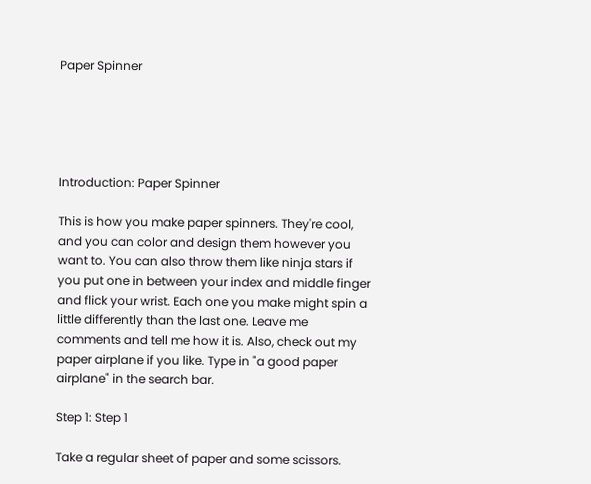Paper Spinner





Introduction: Paper Spinner

This is how you make paper spinners. They're cool, and you can color and design them however you want to. You can also throw them like ninja stars if you put one in between your index and middle finger and flick your wrist. Each one you make might spin a little differently than the last one. Leave me comments and tell me how it is. Also, check out my paper airplane if you like. Type in "a good paper airplane" in the search bar.

Step 1: Step 1

Take a regular sheet of paper and some scissors.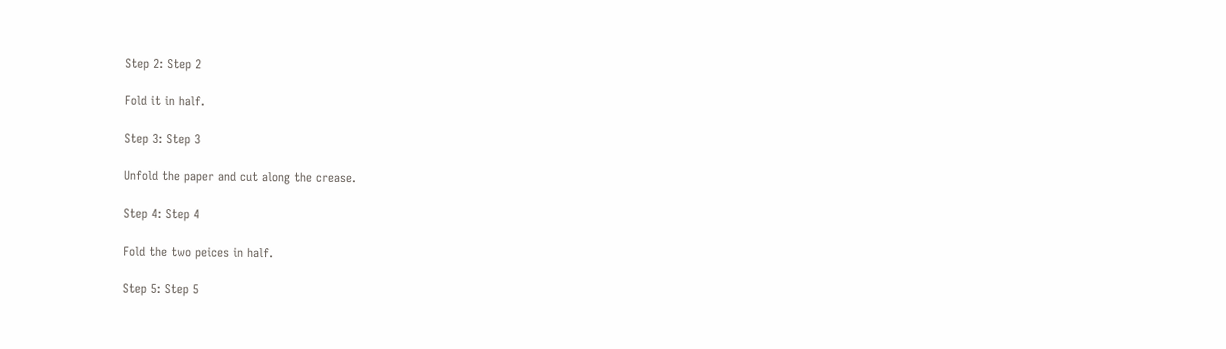Step 2: Step 2

Fold it in half.

Step 3: Step 3

Unfold the paper and cut along the crease.

Step 4: Step 4

Fold the two peices in half.

Step 5: Step 5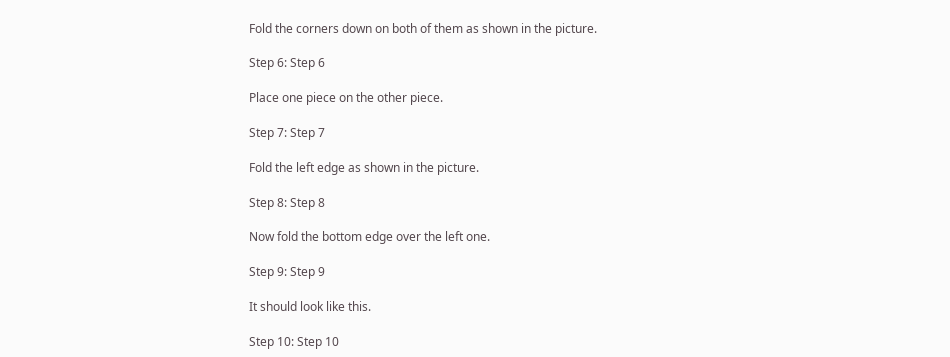Fold the corners down on both of them as shown in the picture.

Step 6: Step 6

Place one piece on the other piece.

Step 7: Step 7

Fold the left edge as shown in the picture.

Step 8: Step 8

Now fold the bottom edge over the left one.

Step 9: Step 9

It should look like this.

Step 10: Step 10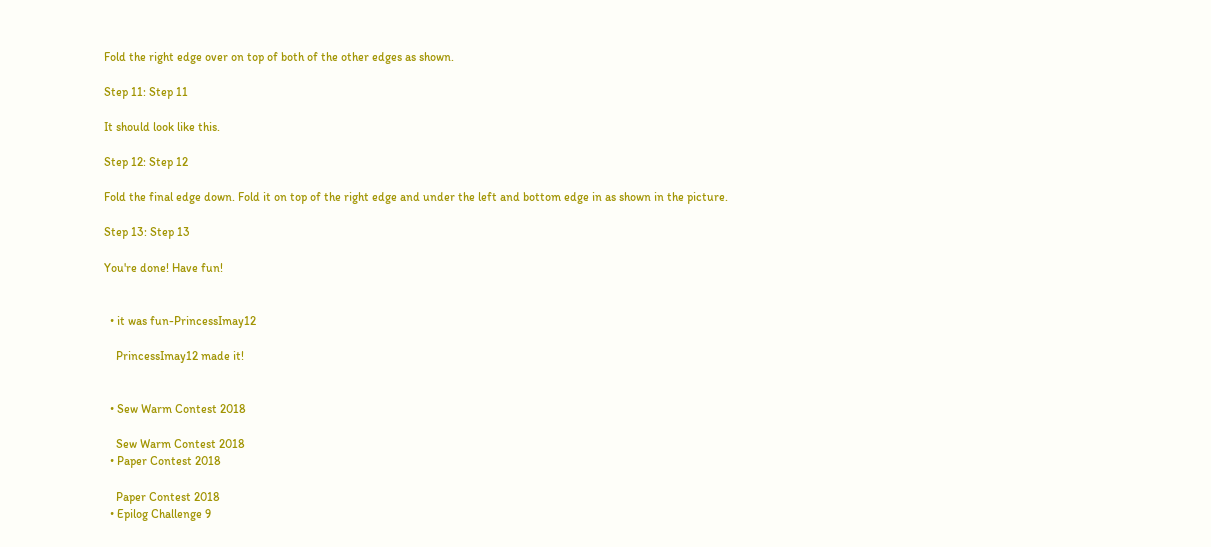Fold the right edge over on top of both of the other edges as shown.

Step 11: Step 11

It should look like this.

Step 12: Step 12

Fold the final edge down. Fold it on top of the right edge and under the left and bottom edge in as shown in the picture.

Step 13: Step 13

You're done! Have fun!


  • it was fun-PrincessImay12

    PrincessImay12 made it!


  • Sew Warm Contest 2018

    Sew Warm Contest 2018
  • Paper Contest 2018

    Paper Contest 2018
  • Epilog Challenge 9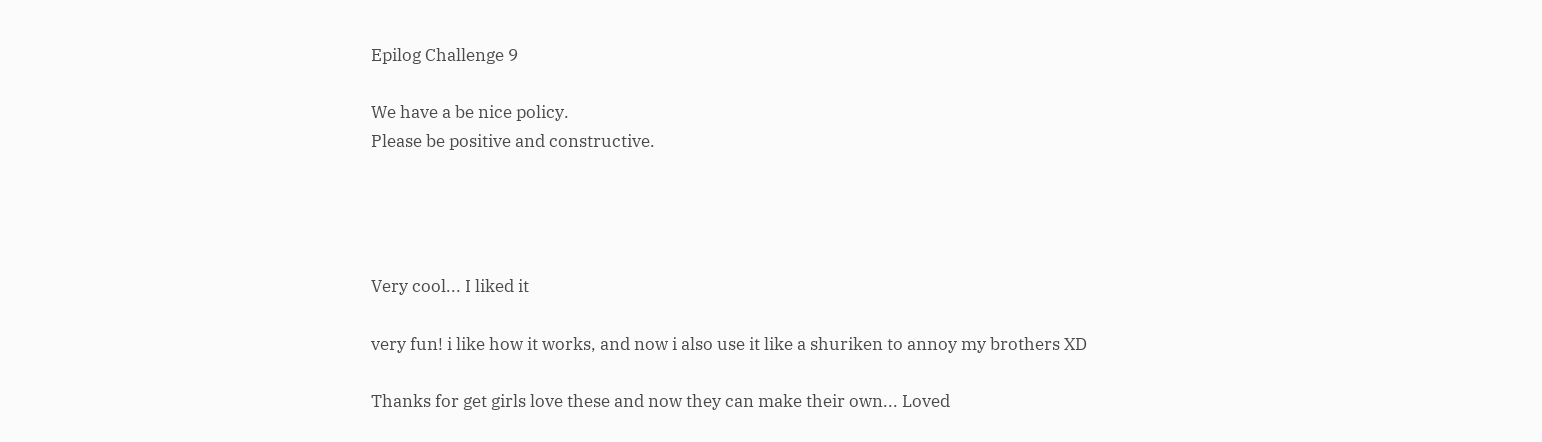Epilog Challenge 9

We have a be nice policy.
Please be positive and constructive.




Very cool... I liked it

very fun! i like how it works, and now i also use it like a shuriken to annoy my brothers XD

Thanks for get girls love these and now they can make their own... Loved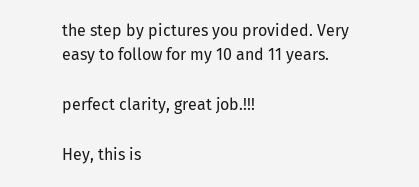the step by pictures you provided. Very easy to follow for my 10 and 11 years.

perfect clarity, great job.!!!

Hey, this is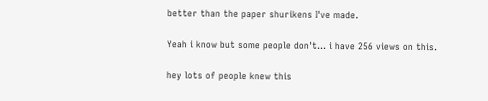better than the paper shurikens I've made.

Yeah i know but some people don't... i have 256 views on this.

hey lots of people knew this